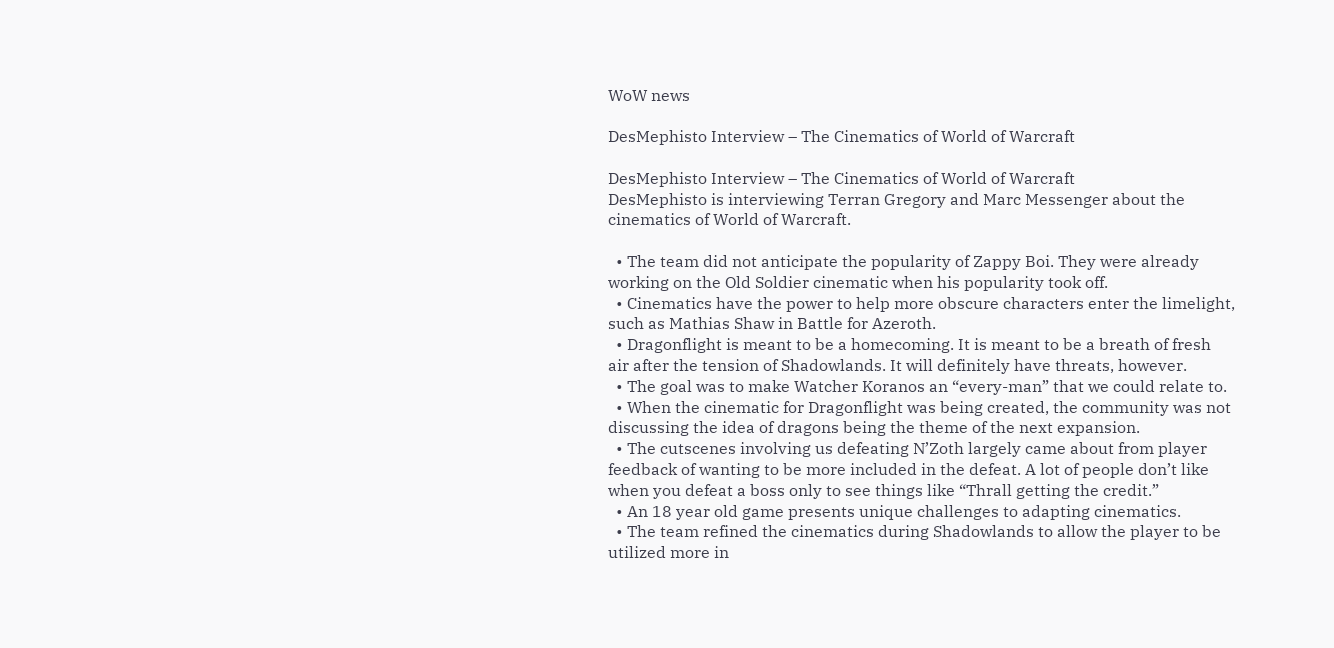WoW news

DesMephisto Interview – The Cinematics of World of Warcraft

DesMephisto Interview – The Cinematics of World of Warcraft
DesMephisto is interviewing Terran Gregory and Marc Messenger about the cinematics of World of Warcraft.

  • The team did not anticipate the popularity of Zappy Boi. They were already working on the Old Soldier cinematic when his popularity took off.
  • Cinematics have the power to help more obscure characters enter the limelight, such as Mathias Shaw in Battle for Azeroth.
  • Dragonflight is meant to be a homecoming. It is meant to be a breath of fresh air after the tension of Shadowlands. It will definitely have threats, however.
  • The goal was to make Watcher Koranos an “every-man” that we could relate to.
  • When the cinematic for Dragonflight was being created, the community was not discussing the idea of dragons being the theme of the next expansion.
  • The cutscenes involving us defeating N’Zoth largely came about from player feedback of wanting to be more included in the defeat. A lot of people don’t like when you defeat a boss only to see things like “Thrall getting the credit.”
  • An 18 year old game presents unique challenges to adapting cinematics.
  • The team refined the cinematics during Shadowlands to allow the player to be utilized more in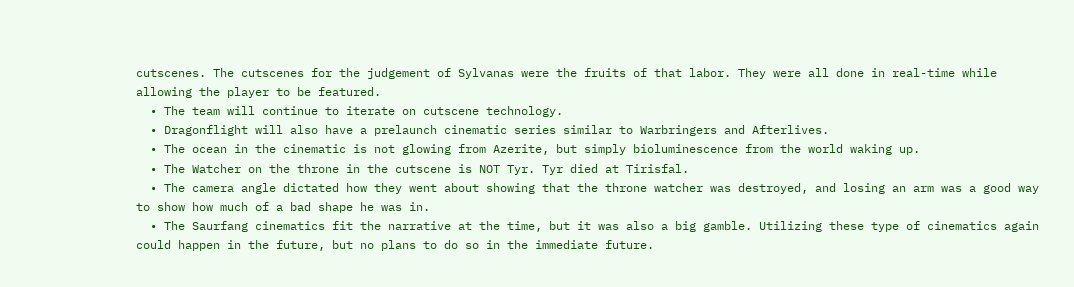cutscenes. The cutscenes for the judgement of Sylvanas were the fruits of that labor. They were all done in real-time while allowing the player to be featured.
  • The team will continue to iterate on cutscene technology.
  • Dragonflight will also have a prelaunch cinematic series similar to Warbringers and Afterlives.
  • The ocean in the cinematic is not glowing from Azerite, but simply bioluminescence from the world waking up.
  • The Watcher on the throne in the cutscene is NOT Tyr. Tyr died at Tirisfal.
  • The camera angle dictated how they went about showing that the throne watcher was destroyed, and losing an arm was a good way to show how much of a bad shape he was in.
  • The Saurfang cinematics fit the narrative at the time, but it was also a big gamble. Utilizing these type of cinematics again could happen in the future, but no plans to do so in the immediate future.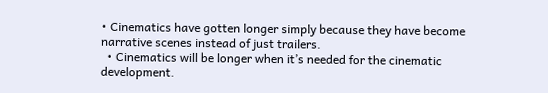• Cinematics have gotten longer simply because they have become narrative scenes instead of just trailers.
  • Cinematics will be longer when it’s needed for the cinematic development.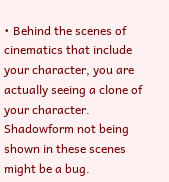• Behind the scenes of cinematics that include your character, you are actually seeing a clone of your character. Shadowform not being shown in these scenes might be a bug.